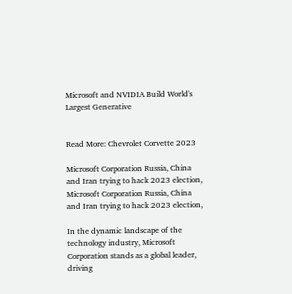Microsoft and NVIDIA Build World's Largest Generative


Read More: Chevrolet Corvette 2023

Microsoft Corporation Russia, China and Iran trying to hack 2023 election,
Microsoft Corporation Russia, China and Iran trying to hack 2023 election,

In the dynamic landscape of the technology industry, Microsoft Corporation stands as a global leader, driving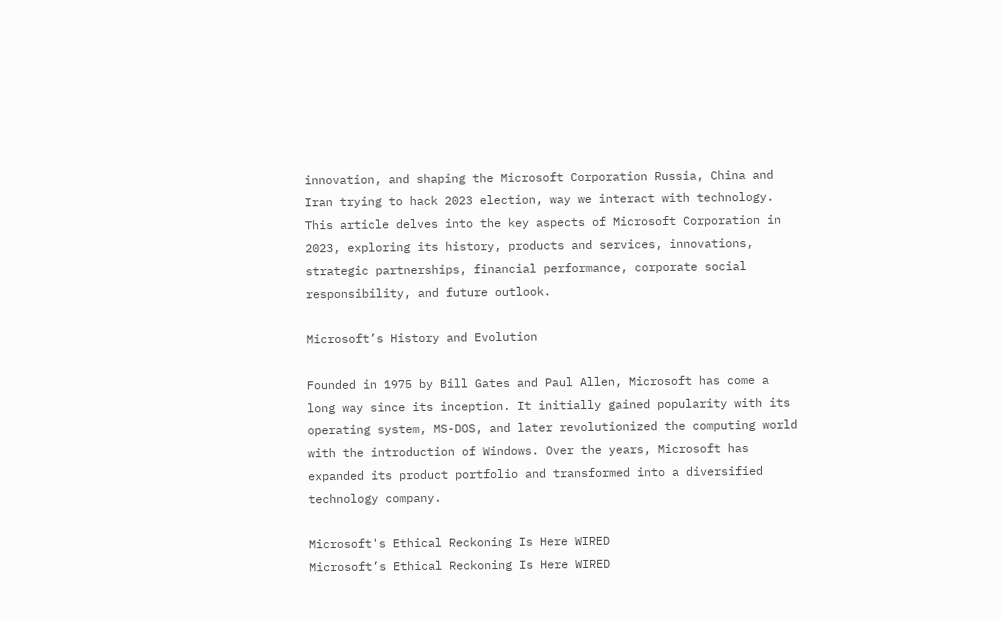innovation, and shaping the Microsoft Corporation Russia, China and Iran trying to hack 2023 election, way we interact with technology. This article delves into the key aspects of Microsoft Corporation in 2023, exploring its history, products and services, innovations, strategic partnerships, financial performance, corporate social responsibility, and future outlook.

Microsoft’s History and Evolution

Founded in 1975 by Bill Gates and Paul Allen, Microsoft has come a long way since its inception. It initially gained popularity with its operating system, MS-DOS, and later revolutionized the computing world with the introduction of Windows. Over the years, Microsoft has expanded its product portfolio and transformed into a diversified technology company.

Microsoft's Ethical Reckoning Is Here WIRED
Microsoft’s Ethical Reckoning Is Here WIRED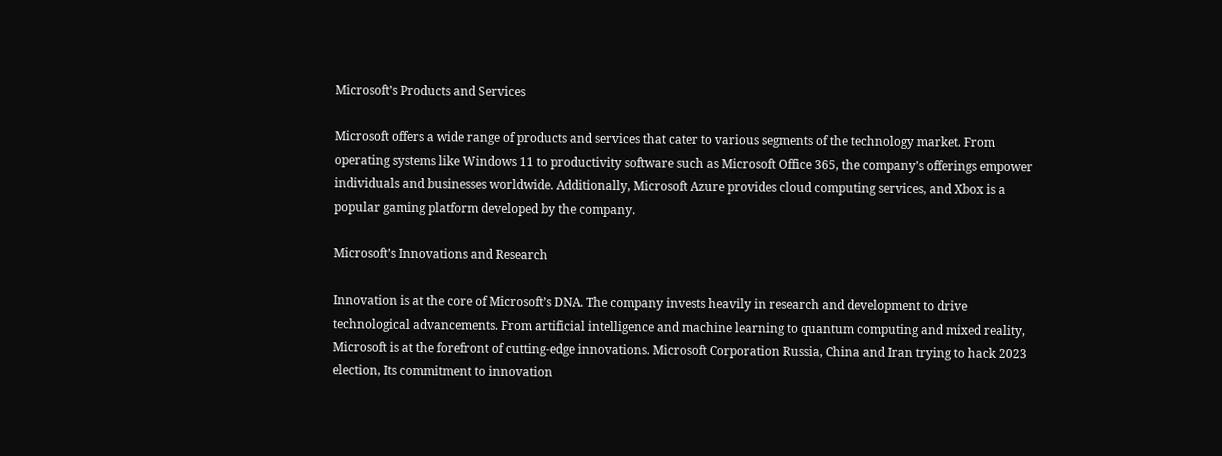Microsoft’s Products and Services

Microsoft offers a wide range of products and services that cater to various segments of the technology market. From operating systems like Windows 11 to productivity software such as Microsoft Office 365, the company’s offerings empower individuals and businesses worldwide. Additionally, Microsoft Azure provides cloud computing services, and Xbox is a popular gaming platform developed by the company.

Microsoft’s Innovations and Research

Innovation is at the core of Microsoft’s DNA. The company invests heavily in research and development to drive technological advancements. From artificial intelligence and machine learning to quantum computing and mixed reality, Microsoft is at the forefront of cutting-edge innovations. Microsoft Corporation Russia, China and Iran trying to hack 2023 election, Its commitment to innovation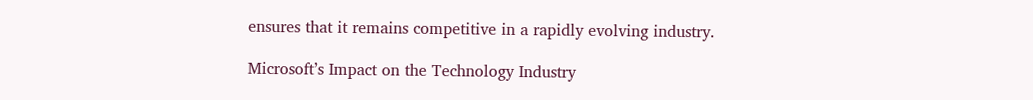ensures that it remains competitive in a rapidly evolving industry.

Microsoft’s Impact on the Technology Industry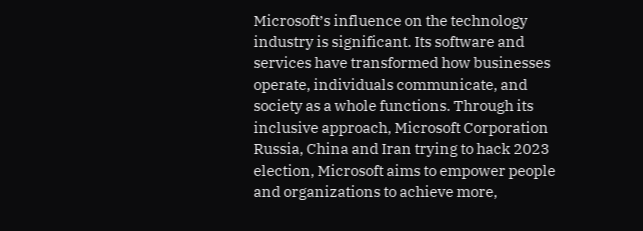Microsoft’s influence on the technology industry is significant. Its software and services have transformed how businesses operate, individuals communicate, and society as a whole functions. Through its inclusive approach, Microsoft Corporation Russia, China and Iran trying to hack 2023 election, Microsoft aims to empower people and organizations to achieve more,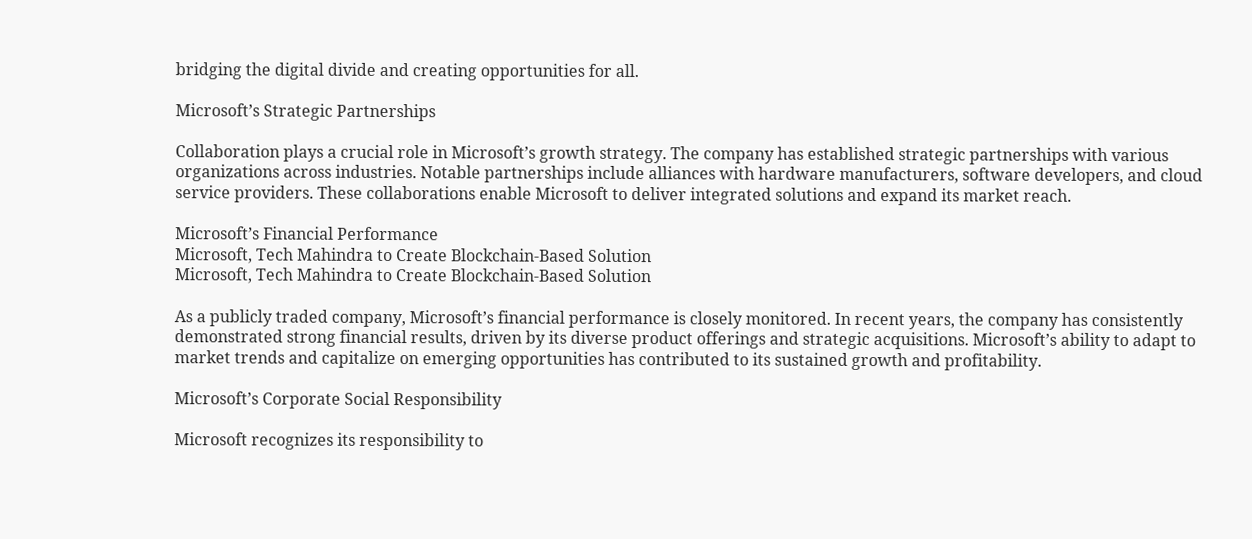bridging the digital divide and creating opportunities for all.

Microsoft’s Strategic Partnerships

Collaboration plays a crucial role in Microsoft’s growth strategy. The company has established strategic partnerships with various organizations across industries. Notable partnerships include alliances with hardware manufacturers, software developers, and cloud service providers. These collaborations enable Microsoft to deliver integrated solutions and expand its market reach.

Microsoft’s Financial Performance
Microsoft, Tech Mahindra to Create Blockchain-Based Solution
Microsoft, Tech Mahindra to Create Blockchain-Based Solution

As a publicly traded company, Microsoft’s financial performance is closely monitored. In recent years, the company has consistently demonstrated strong financial results, driven by its diverse product offerings and strategic acquisitions. Microsoft’s ability to adapt to market trends and capitalize on emerging opportunities has contributed to its sustained growth and profitability.

Microsoft’s Corporate Social Responsibility

Microsoft recognizes its responsibility to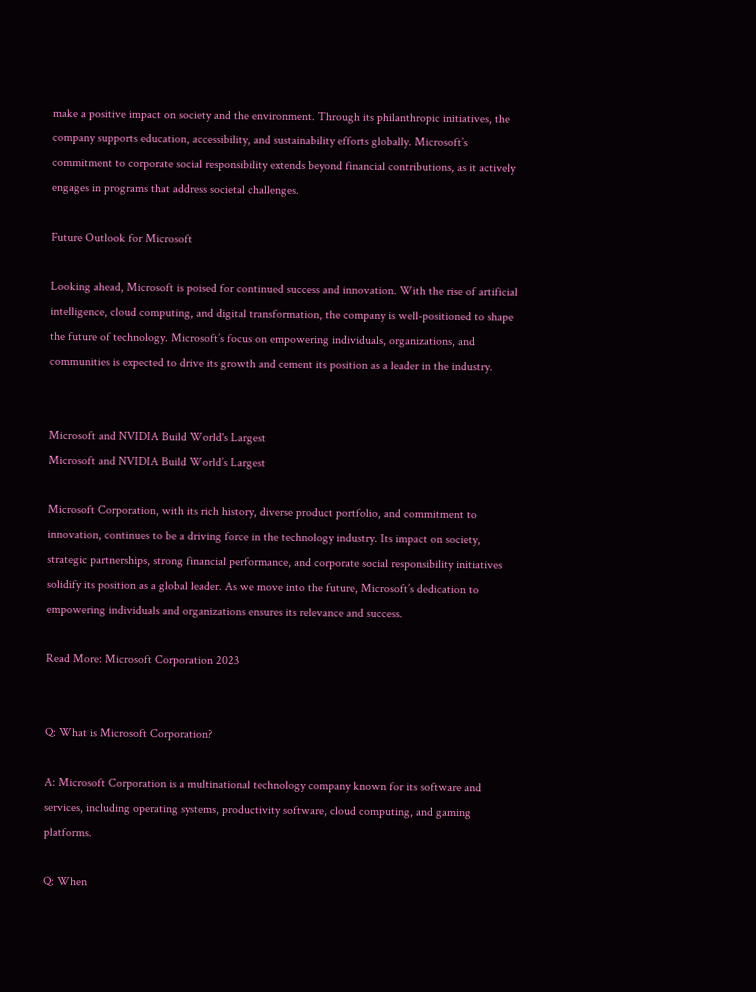make a positive impact on society and the environment. Through its philanthropic initiatives, the company supports education, accessibility, and sustainability efforts globally. Microsoft’s commitment to corporate social responsibility extends beyond financial contributions, as it actively engages in programs that address societal challenges.

Future Outlook for Microsoft

Looking ahead, Microsoft is poised for continued success and innovation. With the rise of artificial intelligence, cloud computing, and digital transformation, the company is well-positioned to shape the future of technology. Microsoft’s focus on empowering individuals, organizations, and communities is expected to drive its growth and cement its position as a leader in the industry.


Microsoft and NVIDIA Build World's Largest
Microsoft and NVIDIA Build World’s Largest

Microsoft Corporation, with its rich history, diverse product portfolio, and commitment to innovation, continues to be a driving force in the technology industry. Its impact on society, strategic partnerships, strong financial performance, and corporate social responsibility initiatives solidify its position as a global leader. As we move into the future, Microsoft’s dedication to empowering individuals and organizations ensures its relevance and success.

Read More: Microsoft Corporation 2023


Q: What is Microsoft Corporation?

A: Microsoft Corporation is a multinational technology company known for its software and services, including operating systems, productivity software, cloud computing, and gaming platforms.

Q: When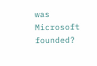was Microsoft founded?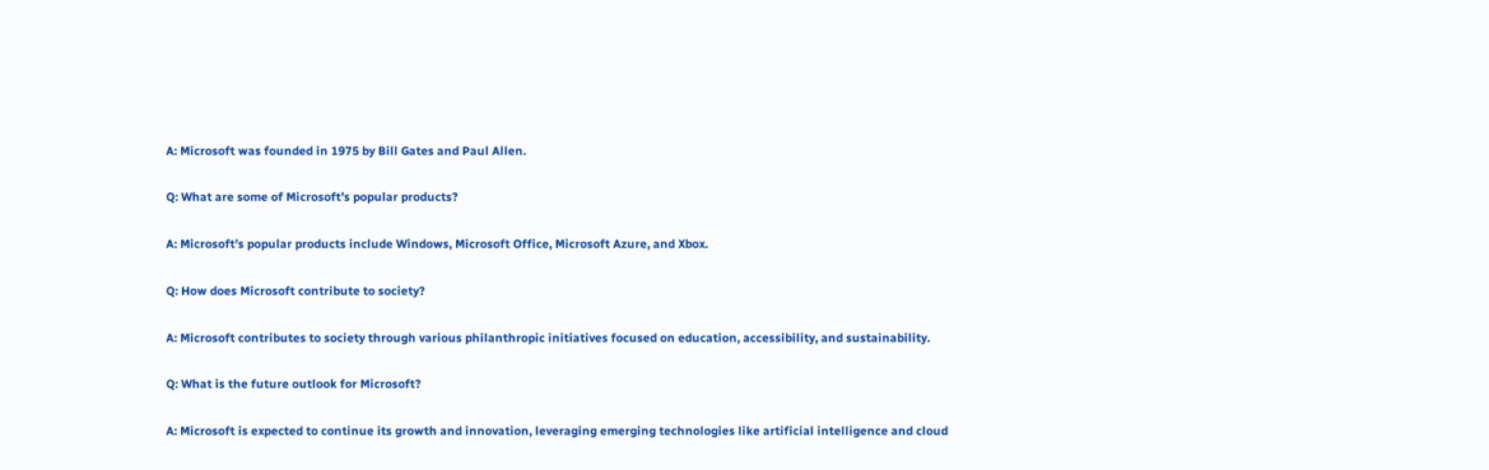A: Microsoft was founded in 1975 by Bill Gates and Paul Allen.

Q: What are some of Microsoft’s popular products?

A: Microsoft’s popular products include Windows, Microsoft Office, Microsoft Azure, and Xbox.

Q: How does Microsoft contribute to society?

A: Microsoft contributes to society through various philanthropic initiatives focused on education, accessibility, and sustainability.

Q: What is the future outlook for Microsoft?

A: Microsoft is expected to continue its growth and innovation, leveraging emerging technologies like artificial intelligence and cloud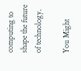computing to shape the future of technology.

You Might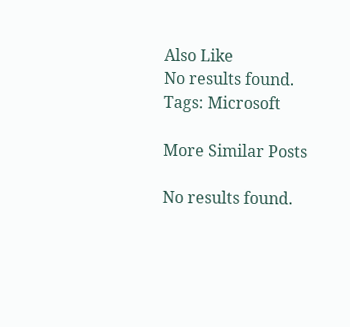Also Like
No results found.
Tags: Microsoft

More Similar Posts

No results found.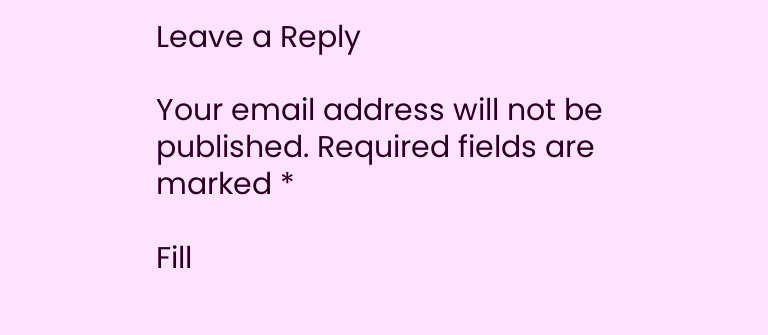Leave a Reply

Your email address will not be published. Required fields are marked *

Fill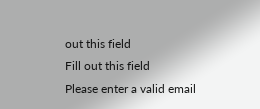out this field
Fill out this field
Please enter a valid email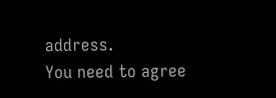address.
You need to agree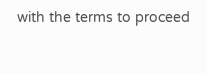with the terms to proceed